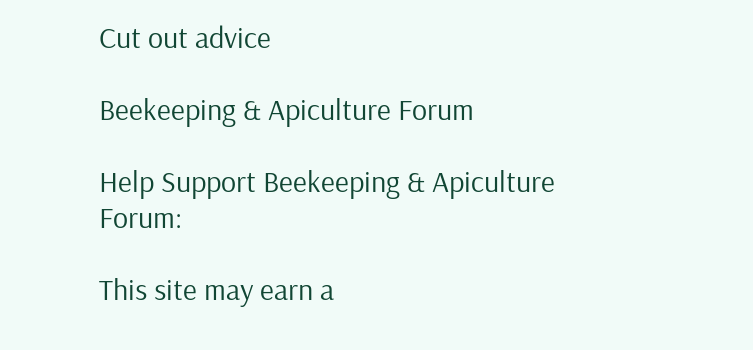Cut out advice

Beekeeping & Apiculture Forum

Help Support Beekeeping & Apiculture Forum:

This site may earn a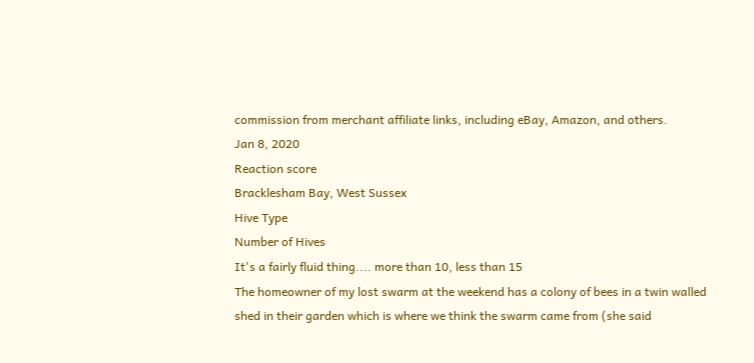commission from merchant affiliate links, including eBay, Amazon, and others.
Jan 8, 2020
Reaction score
Bracklesham Bay, West Sussex
Hive Type
Number of Hives
It's a fairly fluid thing.... more than 10, less than 15
The homeowner of my lost swarm at the weekend has a colony of bees in a twin walled shed in their garden which is where we think the swarm came from (she said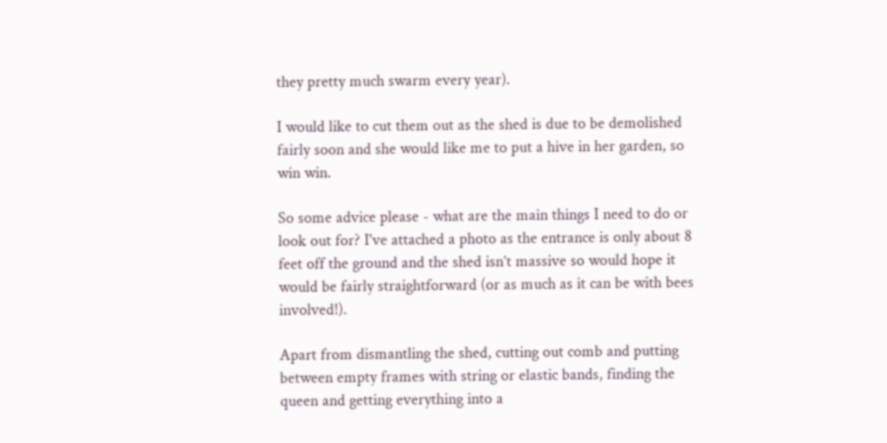they pretty much swarm every year).

I would like to cut them out as the shed is due to be demolished fairly soon and she would like me to put a hive in her garden, so win win.

So some advice please - what are the main things I need to do or look out for? I've attached a photo as the entrance is only about 8 feet off the ground and the shed isn’t massive so would hope it would be fairly straightforward (or as much as it can be with bees involved!).

Apart from dismantling the shed, cutting out comb and putting between empty frames with string or elastic bands, finding the queen and getting everything into a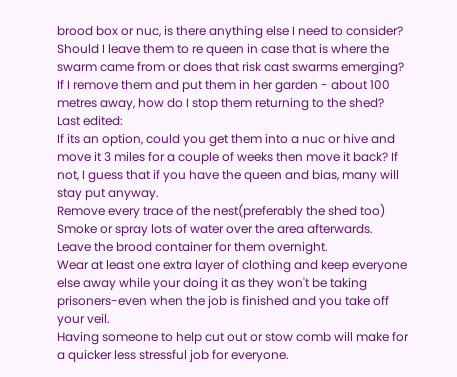brood box or nuc, is there anything else I need to consider? Should I leave them to re queen in case that is where the swarm came from or does that risk cast swarms emerging?
If I remove them and put them in her garden - about 100 metres away, how do I stop them returning to the shed?
Last edited:
If its an option, could you get them into a nuc or hive and move it 3 miles for a couple of weeks then move it back? If not, I guess that if you have the queen and bias, many will stay put anyway.
Remove every trace of the nest(preferably the shed too)
Smoke or spray lots of water over the area afterwards.
Leave the brood container for them overnight.
Wear at least one extra layer of clothing and keep everyone else away while your doing it as they won't be taking prisoners-even when the job is finished and you take off your veil.
Having someone to help cut out or stow comb will make for a quicker less stressful job for everyone.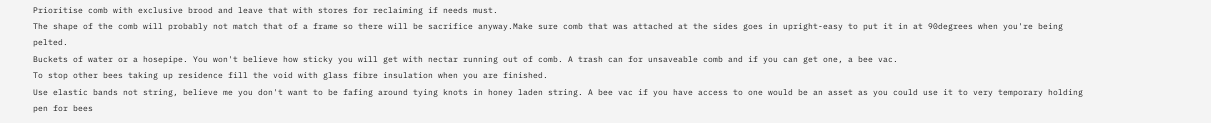Prioritise comb with exclusive brood and leave that with stores for reclaiming if needs must.
The shape of the comb will probably not match that of a frame so there will be sacrifice anyway.Make sure comb that was attached at the sides goes in upright-easy to put it in at 90degrees when you're being pelted.
Buckets of water or a hosepipe. You won't believe how sticky you will get with nectar running out of comb. A trash can for unsaveable comb and if you can get one, a bee vac.
To stop other bees taking up residence fill the void with glass fibre insulation when you are finished.
Use elastic bands not string, believe me you don't want to be fafing around tying knots in honey laden string. A bee vac if you have access to one would be an asset as you could use it to very temporary holding pen for bees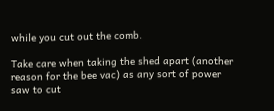while you cut out the comb.

Take care when taking the shed apart (another reason for the bee vac) as any sort of power saw to cut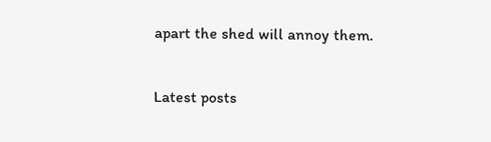apart the shed will annoy them.

Latest posts